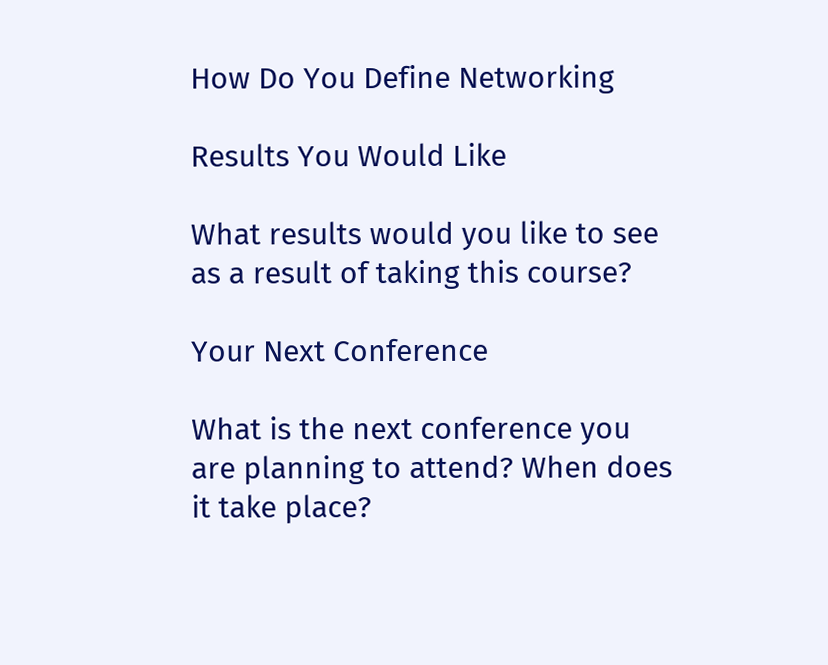How Do You Define Networking

Results You Would Like

What results would you like to see as a result of taking this course?

Your Next Conference

What is the next conference you are planning to attend? When does it take place?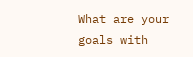What are your goals with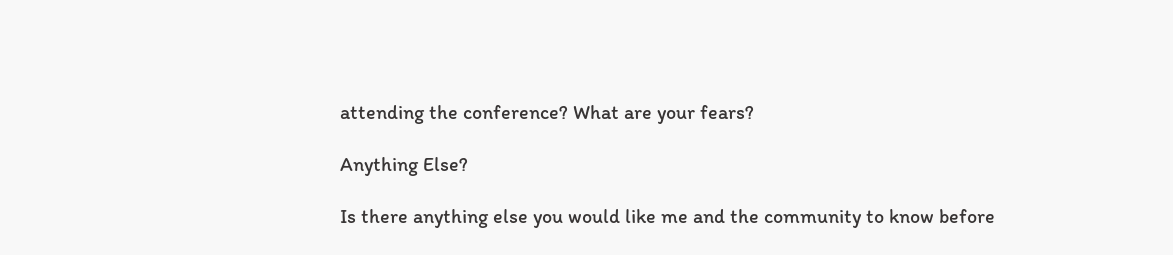attending the conference? What are your fears?

Anything Else?

Is there anything else you would like me and the community to know before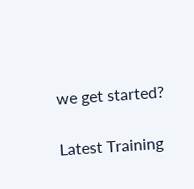we get started?

Latest Training